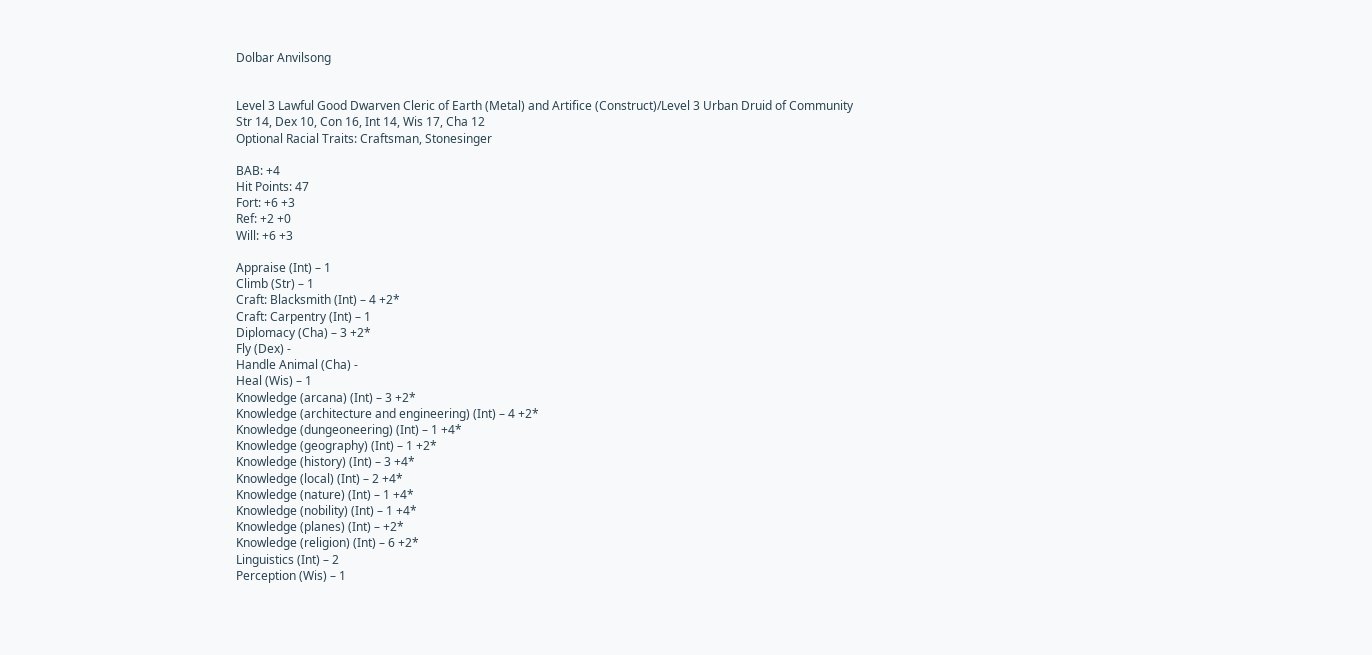Dolbar Anvilsong


Level 3 Lawful Good Dwarven Cleric of Earth (Metal) and Artifice (Construct)/Level 3 Urban Druid of Community
Str 14, Dex 10, Con 16, Int 14, Wis 17, Cha 12
Optional Racial Traits: Craftsman, Stonesinger

BAB: +4
Hit Points: 47
Fort: +6 +3
Ref: +2 +0
Will: +6 +3

Appraise (Int) – 1
Climb (Str) – 1
Craft: Blacksmith (Int) – 4 +2*
Craft: Carpentry (Int) – 1
Diplomacy (Cha) – 3 +2*
Fly (Dex) -
Handle Animal (Cha) -
Heal (Wis) – 1
Knowledge (arcana) (Int) – 3 +2*
Knowledge (architecture and engineering) (Int) – 4 +2*
Knowledge (dungeoneering) (Int) – 1 +4*
Knowledge (geography) (Int) – 1 +2*
Knowledge (history) (Int) – 3 +4*
Knowledge (local) (Int) – 2 +4*
Knowledge (nature) (Int) – 1 +4*
Knowledge (nobility) (Int) – 1 +4*
Knowledge (planes) (Int) – +2*
Knowledge (religion) (Int) – 6 +2*
Linguistics (Int) – 2
Perception (Wis) – 1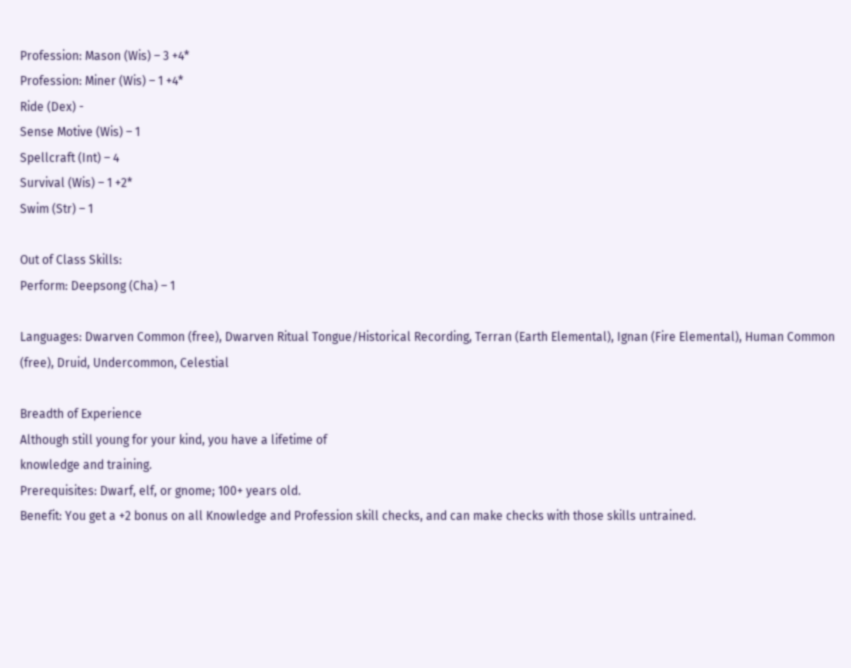Profession: Mason (Wis) – 3 +4*
Profession: Miner (Wis) – 1 +4*
Ride (Dex) -
Sense Motive (Wis) – 1
Spellcraft (Int) – 4
Survival (Wis) – 1 +2*
Swim (Str) – 1

Out of Class Skills:
Perform: Deepsong (Cha) – 1

Languages: Dwarven Common (free), Dwarven Ritual Tongue/Historical Recording, Terran (Earth Elemental), Ignan (Fire Elemental), Human Common (free), Druid, Undercommon, Celestial

Breadth of Experience
Although still young for your kind, you have a lifetime of
knowledge and training.
Prerequisites: Dwarf, elf, or gnome; 100+ years old.
Benefit: You get a +2 bonus on all Knowledge and Profession skill checks, and can make checks with those skills untrained.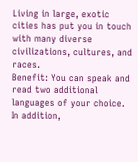Living in large, exotic cities has put you in touch with many diverse civilizations, cultures, and races.
Benefit: You can speak and read two additional languages of your choice. In addition,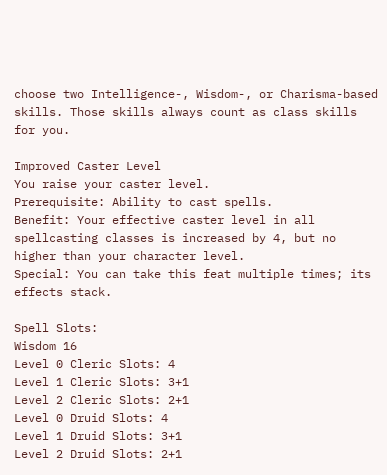choose two Intelligence-, Wisdom-, or Charisma-based skills. Those skills always count as class skills for you.

Improved Caster Level
You raise your caster level.
Prerequisite: Ability to cast spells.
Benefit: Your effective caster level in all spellcasting classes is increased by 4, but no higher than your character level.
Special: You can take this feat multiple times; its effects stack.

Spell Slots:
Wisdom 16
Level 0 Cleric Slots: 4
Level 1 Cleric Slots: 3+1
Level 2 Cleric Slots: 2+1
Level 0 Druid Slots: 4
Level 1 Druid Slots: 3+1
Level 2 Druid Slots: 2+1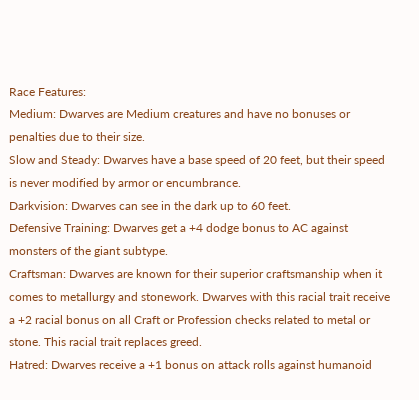Race Features:
Medium: Dwarves are Medium creatures and have no bonuses or penalties due to their size.
Slow and Steady: Dwarves have a base speed of 20 feet, but their speed is never modified by armor or encumbrance.
Darkvision: Dwarves can see in the dark up to 60 feet.
Defensive Training: Dwarves get a +4 dodge bonus to AC against monsters of the giant subtype.
Craftsman: Dwarves are known for their superior craftsmanship when it comes to metallurgy and stonework. Dwarves with this racial trait receive a +2 racial bonus on all Craft or Profession checks related to metal or stone. This racial trait replaces greed.
Hatred: Dwarves receive a +1 bonus on attack rolls against humanoid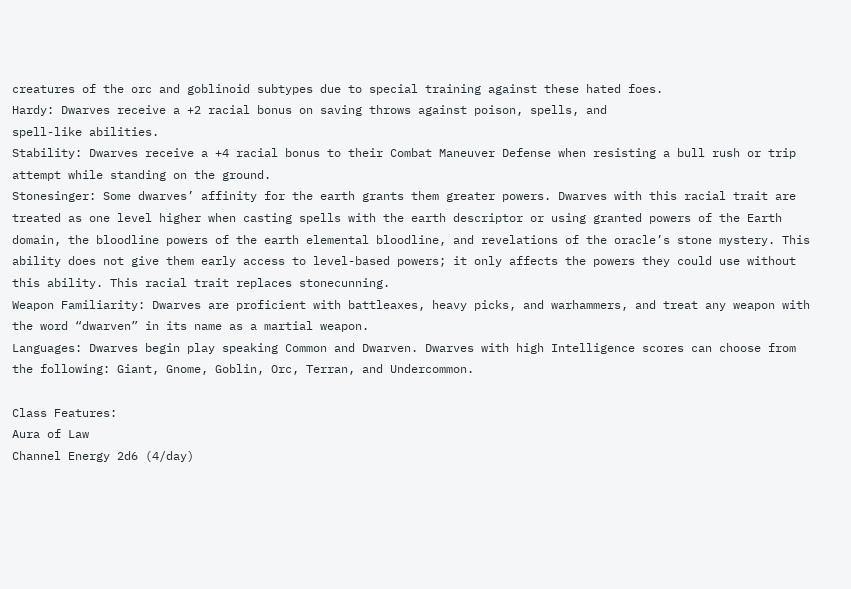creatures of the orc and goblinoid subtypes due to special training against these hated foes.
Hardy: Dwarves receive a +2 racial bonus on saving throws against poison, spells, and
spell-like abilities.
Stability: Dwarves receive a +4 racial bonus to their Combat Maneuver Defense when resisting a bull rush or trip attempt while standing on the ground.
Stonesinger: Some dwarves’ affinity for the earth grants them greater powers. Dwarves with this racial trait are treated as one level higher when casting spells with the earth descriptor or using granted powers of the Earth domain, the bloodline powers of the earth elemental bloodline, and revelations of the oracle’s stone mystery. This ability does not give them early access to level-based powers; it only affects the powers they could use without this ability. This racial trait replaces stonecunning.
Weapon Familiarity: Dwarves are proficient with battleaxes, heavy picks, and warhammers, and treat any weapon with the word “dwarven” in its name as a martial weapon.
Languages: Dwarves begin play speaking Common and Dwarven. Dwarves with high Intelligence scores can choose from the following: Giant, Gnome, Goblin, Orc, Terran, and Undercommon.

Class Features:
Aura of Law
Channel Energy 2d6 (4/day)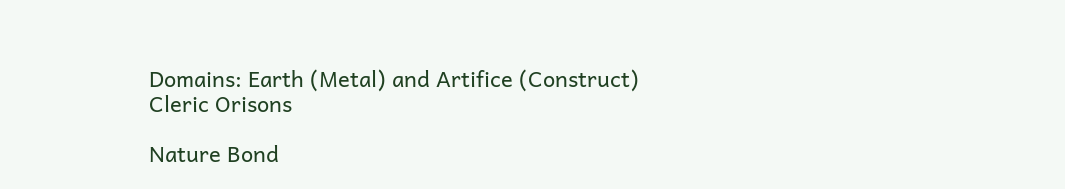Domains: Earth (Metal) and Artifice (Construct)
Cleric Orisons

Nature Bond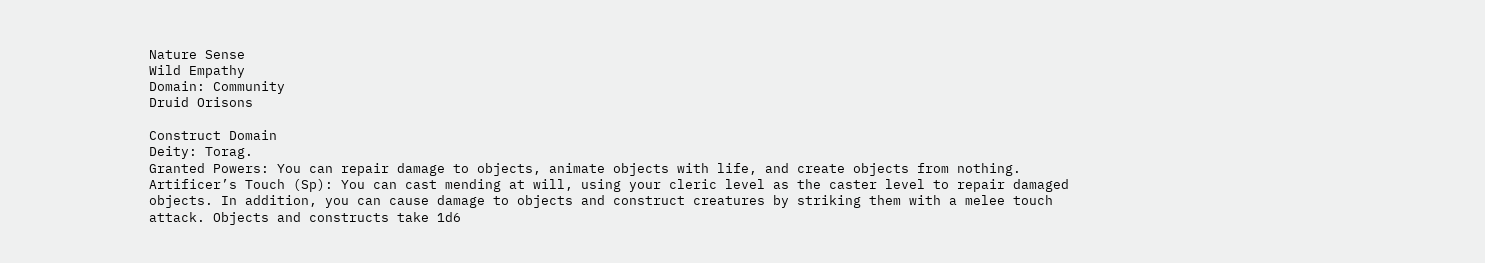Nature Sense
Wild Empathy
Domain: Community
Druid Orisons

Construct Domain
Deity: Torag.
Granted Powers: You can repair damage to objects, animate objects with life, and create objects from nothing.
Artificer’s Touch (Sp): You can cast mending at will, using your cleric level as the caster level to repair damaged objects. In addition, you can cause damage to objects and construct creatures by striking them with a melee touch attack. Objects and constructs take 1d6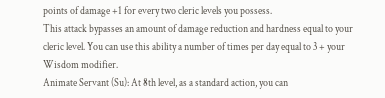points of damage +1 for every two cleric levels you possess.
This attack bypasses an amount of damage reduction and hardness equal to your cleric level. You can use this ability a number of times per day equal to 3 + your Wisdom modifier.
Animate Servant (Su): At 8th level, as a standard action, you can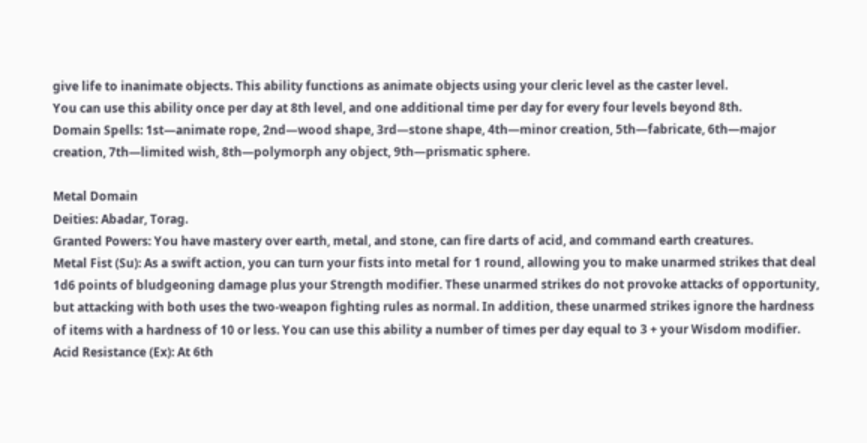give life to inanimate objects. This ability functions as animate objects using your cleric level as the caster level.
You can use this ability once per day at 8th level, and one additional time per day for every four levels beyond 8th.
Domain Spells: 1st—animate rope, 2nd—wood shape, 3rd—stone shape, 4th—minor creation, 5th—fabricate, 6th—major creation, 7th—limited wish, 8th—polymorph any object, 9th—prismatic sphere.

Metal Domain
Deities: Abadar, Torag.
Granted Powers: You have mastery over earth, metal, and stone, can fire darts of acid, and command earth creatures.
Metal Fist (Su): As a swift action, you can turn your fists into metal for 1 round, allowing you to make unarmed strikes that deal 1d6 points of bludgeoning damage plus your Strength modifier. These unarmed strikes do not provoke attacks of opportunity, but attacking with both uses the two-weapon fighting rules as normal. In addition, these unarmed strikes ignore the hardness of items with a hardness of 10 or less. You can use this ability a number of times per day equal to 3 + your Wisdom modifier.
Acid Resistance (Ex): At 6th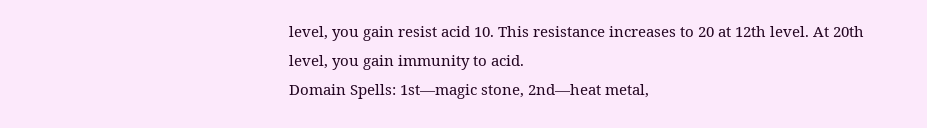level, you gain resist acid 10. This resistance increases to 20 at 12th level. At 20th level, you gain immunity to acid.
Domain Spells: 1st—magic stone, 2nd—heat metal,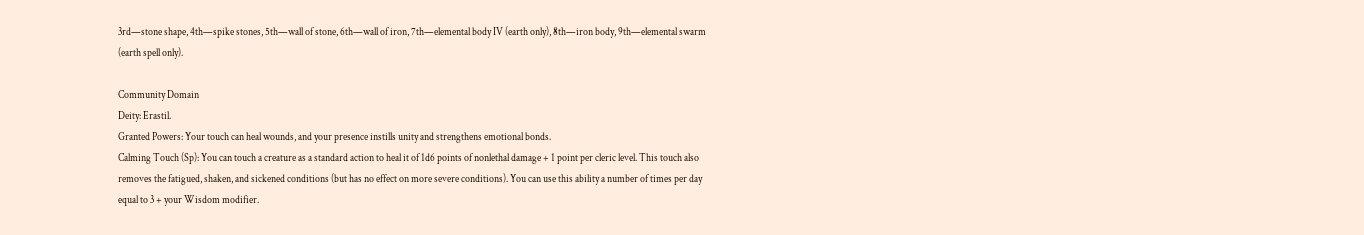3rd—stone shape, 4th—spike stones, 5th—wall of stone, 6th—wall of iron, 7th—elemental body IV (earth only), 8th—iron body, 9th—elemental swarm (earth spell only).

Community Domain
Deity: Erastil.
Granted Powers: Your touch can heal wounds, and your presence instills unity and strengthens emotional bonds.
Calming Touch (Sp): You can touch a creature as a standard action to heal it of 1d6 points of nonlethal damage + 1 point per cleric level. This touch also removes the fatigued, shaken, and sickened conditions (but has no effect on more severe conditions). You can use this ability a number of times per day equal to 3 + your Wisdom modifier.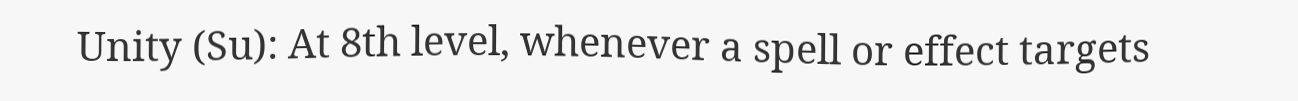Unity (Su): At 8th level, whenever a spell or effect targets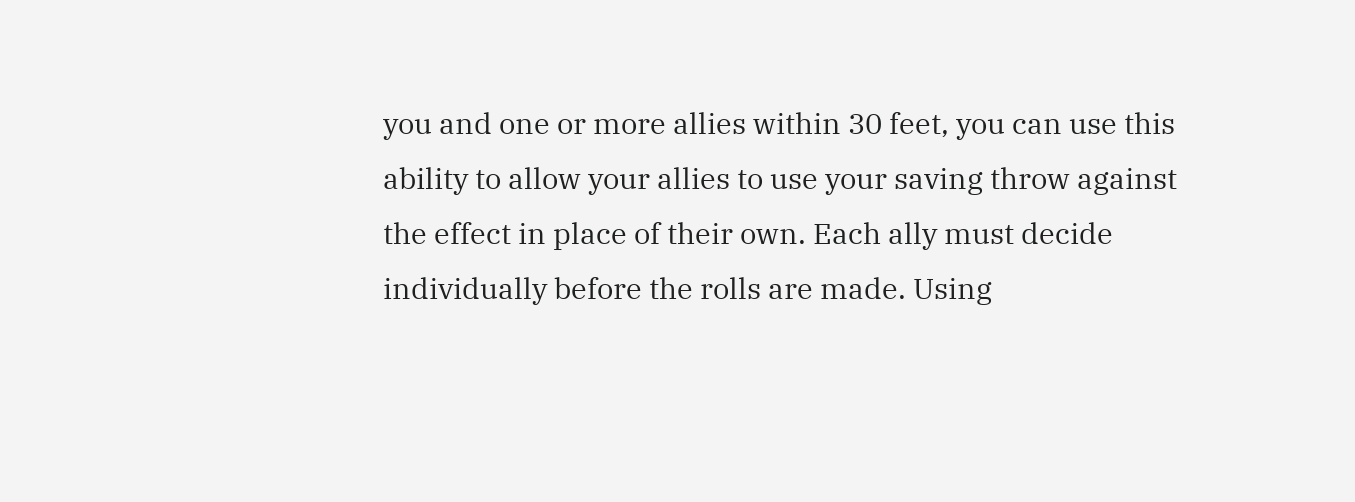you and one or more allies within 30 feet, you can use this ability to allow your allies to use your saving throw against the effect in place of their own. Each ally must decide individually before the rolls are made. Using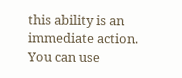this ability is an immediate action. You can use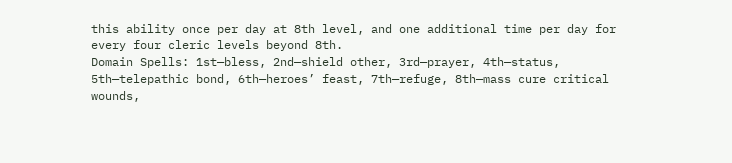this ability once per day at 8th level, and one additional time per day for every four cleric levels beyond 8th.
Domain Spells: 1st—bless, 2nd—shield other, 3rd—prayer, 4th—status, 5th—telepathic bond, 6th—heroes’ feast, 7th—refuge, 8th—mass cure critical wounds,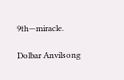9th—miracle.

Dolbar Anvilsong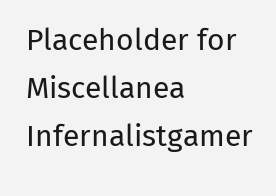Placeholder for Miscellanea Infernalistgamer